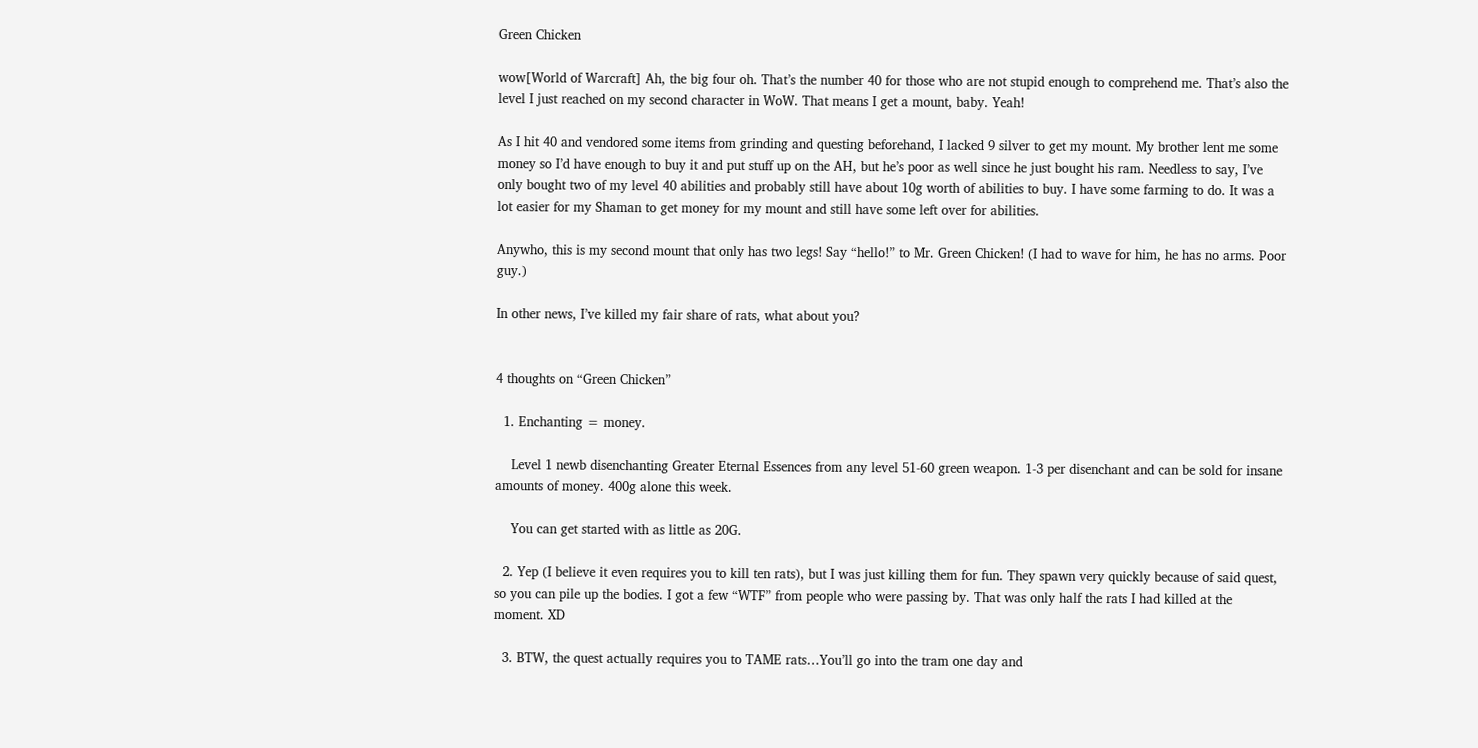Green Chicken

wow[World of Warcraft] Ah, the big four oh. That’s the number 40 for those who are not stupid enough to comprehend me. That’s also the level I just reached on my second character in WoW. That means I get a mount, baby. Yeah!

As I hit 40 and vendored some items from grinding and questing beforehand, I lacked 9 silver to get my mount. My brother lent me some money so I’d have enough to buy it and put stuff up on the AH, but he’s poor as well since he just bought his ram. Needless to say, I’ve only bought two of my level 40 abilities and probably still have about 10g worth of abilities to buy. I have some farming to do. It was a lot easier for my Shaman to get money for my mount and still have some left over for abilities.

Anywho, this is my second mount that only has two legs! Say “hello!” to Mr. Green Chicken! (I had to wave for him, he has no arms. Poor guy.)

In other news, I’ve killed my fair share of rats, what about you?


4 thoughts on “Green Chicken”

  1. Enchanting = money.

    Level 1 newb disenchanting Greater Eternal Essences from any level 51-60 green weapon. 1-3 per disenchant and can be sold for insane amounts of money. 400g alone this week.

    You can get started with as little as 20G.

  2. Yep (I believe it even requires you to kill ten rats), but I was just killing them for fun. They spawn very quickly because of said quest, so you can pile up the bodies. I got a few “WTF” from people who were passing by. That was only half the rats I had killed at the moment. XD

  3. BTW, the quest actually requires you to TAME rats…You’ll go into the tram one day and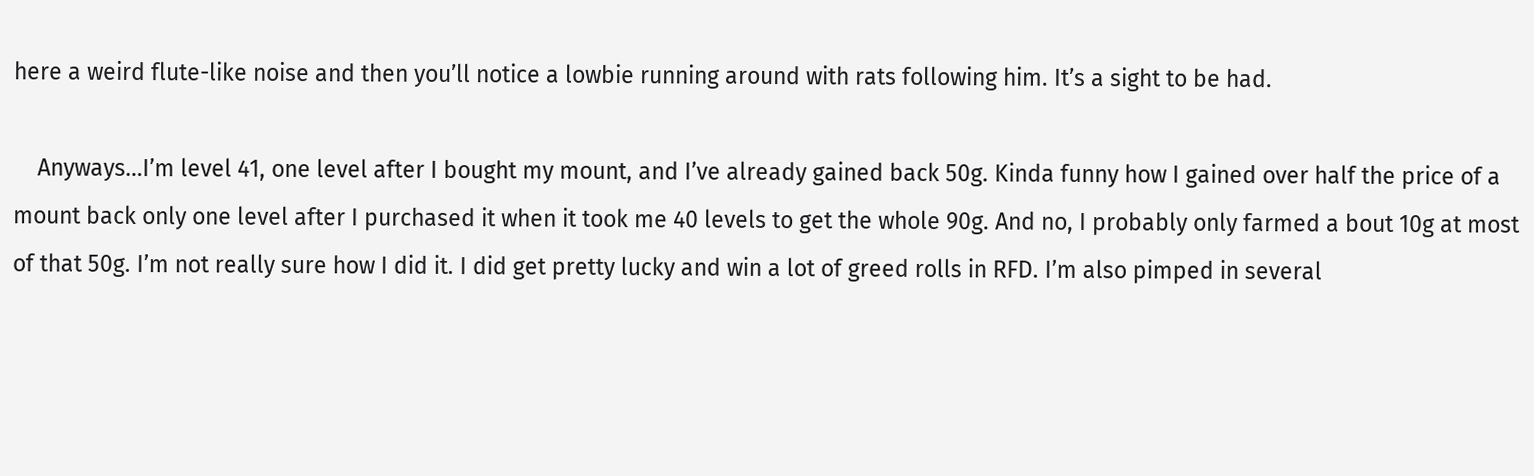here a weird flute-like noise and then you’ll notice a lowbie running around with rats following him. It’s a sight to be had.

    Anyways…I’m level 41, one level after I bought my mount, and I’ve already gained back 50g. Kinda funny how I gained over half the price of a mount back only one level after I purchased it when it took me 40 levels to get the whole 90g. And no, I probably only farmed a bout 10g at most of that 50g. I’m not really sure how I did it. I did get pretty lucky and win a lot of greed rolls in RFD. I’m also pimped in several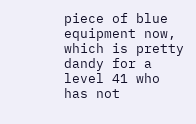piece of blue equipment now, which is pretty dandy for a level 41 who has not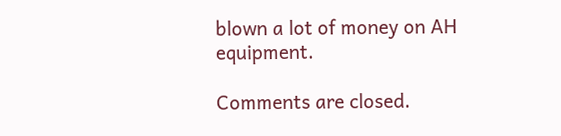blown a lot of money on AH equipment.

Comments are closed.